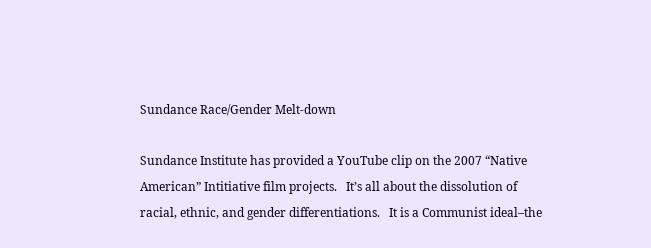Sundance Race/Gender Melt-down

Sundance Institute has provided a YouTube clip on the 2007 “Native American” Intitiative film projects.   It’s all about the dissolution of racial, ethnic, and gender differentiations.   It is a Communist ideal–the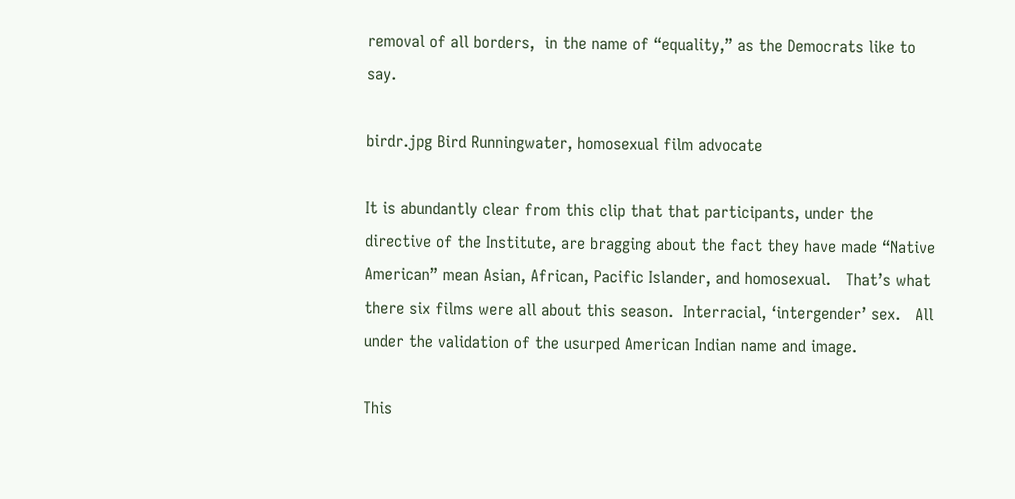removal of all borders,  in the name of “equality,” as the Democrats like to say.

birdr.jpg Bird Runningwater, homosexual film advocate

It is abundantly clear from this clip that that participants, under the directive of the Institute, are bragging about the fact they have made “Native American” mean Asian, African, Pacific Islander, and homosexual.   That’s what there six films were all about this season.  Interracial, ‘intergender’ sex.   All under the validation of the usurped American Indian name and image.

This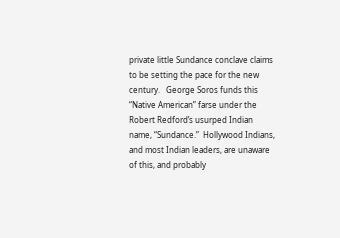private little Sundance conclave claims to be setting the pace for the new century.   George Soros funds this “Native American” farse under the Robert Redford’s usurped Indian name, “Sundance.”  Hollywood Indians, and most Indian leaders, are unaware of this, and probably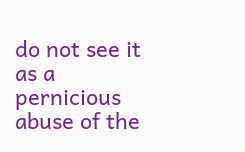do not see it as a pernicious abuse of the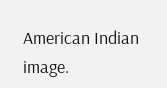American Indian image.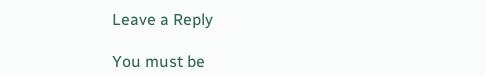Leave a Reply

You must be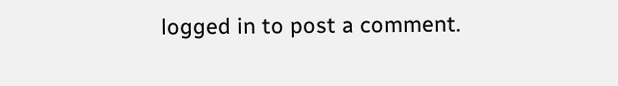logged in to post a comment.